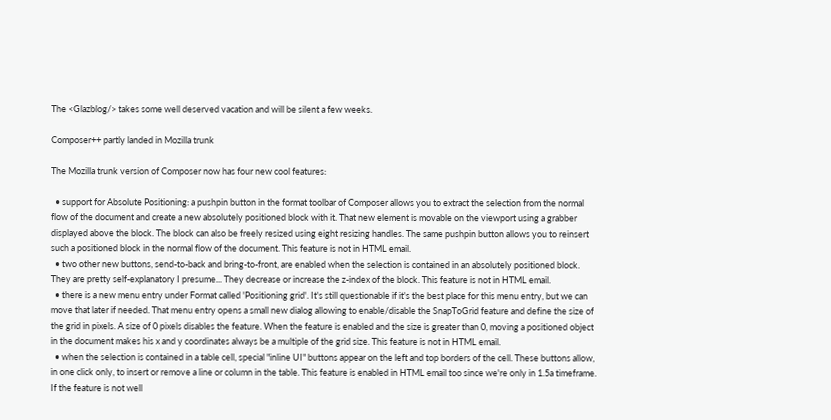The <Glazblog/> takes some well deserved vacation and will be silent a few weeks.

Composer++ partly landed in Mozilla trunk

The Mozilla trunk version of Composer now has four new cool features:

  • support for Absolute Positioning: a pushpin button in the format toolbar of Composer allows you to extract the selection from the normal flow of the document and create a new absolutely positioned block with it. That new element is movable on the viewport using a grabber displayed above the block. The block can also be freely resized using eight resizing handles. The same pushpin button allows you to reinsert such a positioned block in the normal flow of the document. This feature is not in HTML email.
  • two other new buttons, send-to-back and bring-to-front, are enabled when the selection is contained in an absolutely positioned block. They are pretty self-explanatory I presume... They decrease or increase the z-index of the block. This feature is not in HTML email.
  • there is a new menu entry under Format called 'Positioning grid'. It's still questionable if it's the best place for this menu entry, but we can move that later if needed. That menu entry opens a small new dialog allowing to enable/disable the SnapToGrid feature and define the size of the grid in pixels. A size of 0 pixels disables the feature. When the feature is enabled and the size is greater than 0, moving a positioned object in the document makes his x and y coordinates always be a multiple of the grid size. This feature is not in HTML email.
  • when the selection is contained in a table cell, special "inline UI" buttons appear on the left and top borders of the cell. These buttons allow, in one click only, to insert or remove a line or column in the table. This feature is enabled in HTML email too since we're only in 1.5a timeframe. If the feature is not well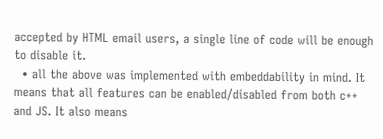accepted by HTML email users, a single line of code will be enough to disable it.
  • all the above was implemented with embeddability in mind. It means that all features can be enabled/disabled from both c++ and JS. It also means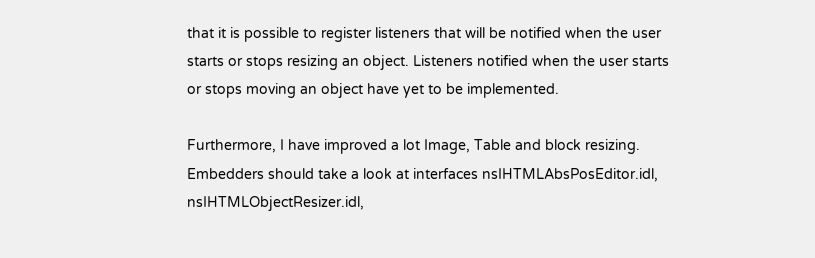that it is possible to register listeners that will be notified when the user starts or stops resizing an object. Listeners notified when the user starts or stops moving an object have yet to be implemented.

Furthermore, I have improved a lot Image, Table and block resizing. Embedders should take a look at interfaces nsIHTMLAbsPosEditor.idl, nsIHTMLObjectResizer.idl,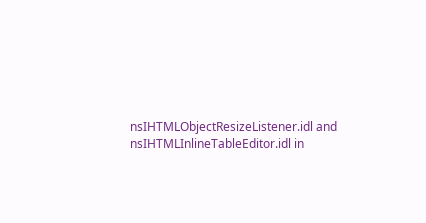nsIHTMLObjectResizeListener.idl and nsIHTMLInlineTableEditor.idl in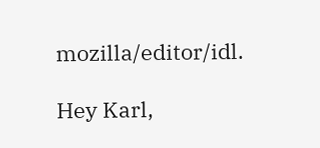mozilla/editor/idl.

Hey Karl,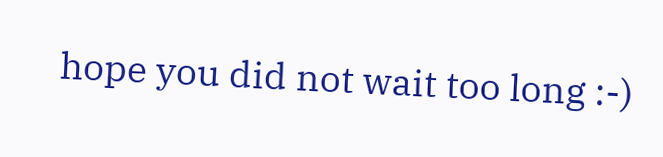hope you did not wait too long :-)